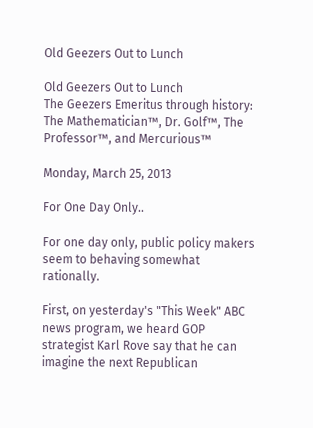Old Geezers Out to Lunch

Old Geezers Out to Lunch
The Geezers Emeritus through history: The Mathematician™, Dr. Golf™, The Professor™, and Mercurious™

Monday, March 25, 2013

For One Day Only..

For one day only, public policy makers seem to behaving somewhat rationally.

First, on yesterday's "This Week" ABC news program, we heard GOP strategist Karl Rove say that he can imagine the next Republican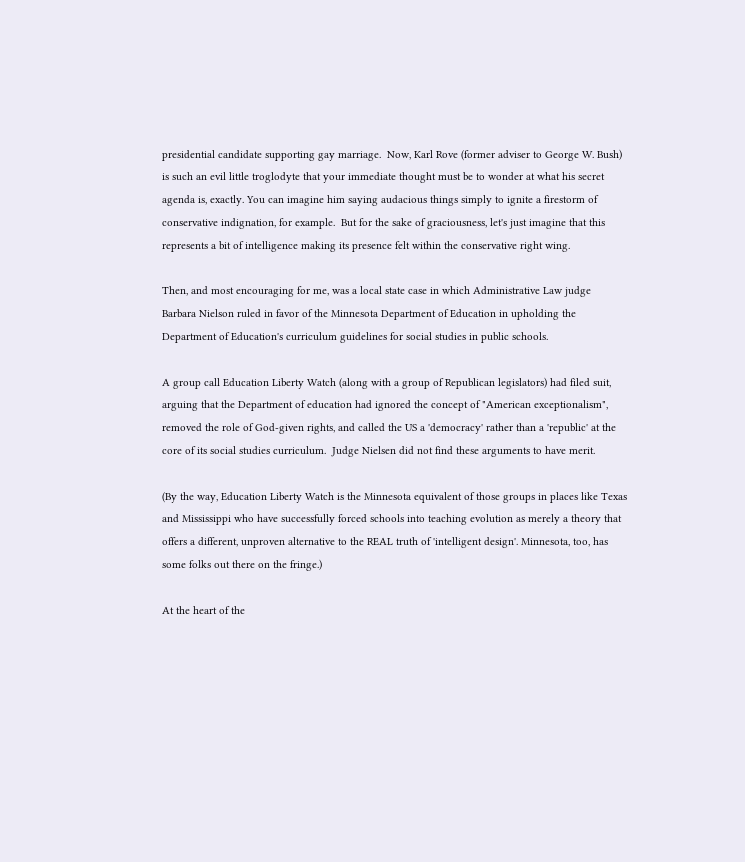presidential candidate supporting gay marriage.  Now, Karl Rove (former adviser to George W. Bush) is such an evil little troglodyte that your immediate thought must be to wonder at what his secret agenda is, exactly. You can imagine him saying audacious things simply to ignite a firestorm of conservative indignation, for example.  But for the sake of graciousness, let's just imagine that this represents a bit of intelligence making its presence felt within the conservative right wing.

Then, and most encouraging for me, was a local state case in which Administrative Law judge Barbara Nielson ruled in favor of the Minnesota Department of Education in upholding the Department of Education's curriculum guidelines for social studies in public schools.

A group call Education Liberty Watch (along with a group of Republican legislators) had filed suit, arguing that the Department of education had ignored the concept of "American exceptionalism", removed the role of God-given rights, and called the US a 'democracy' rather than a 'republic' at the core of its social studies curriculum.  Judge Nielsen did not find these arguments to have merit.

(By the way, Education Liberty Watch is the Minnesota equivalent of those groups in places like Texas and Mississippi who have successfully forced schools into teaching evolution as merely a theory that offers a different, unproven alternative to the REAL truth of 'intelligent design'. Minnesota, too, has some folks out there on the fringe.)

At the heart of the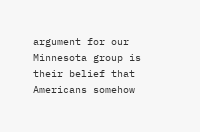argument for our Minnesota group is their belief that Americans somehow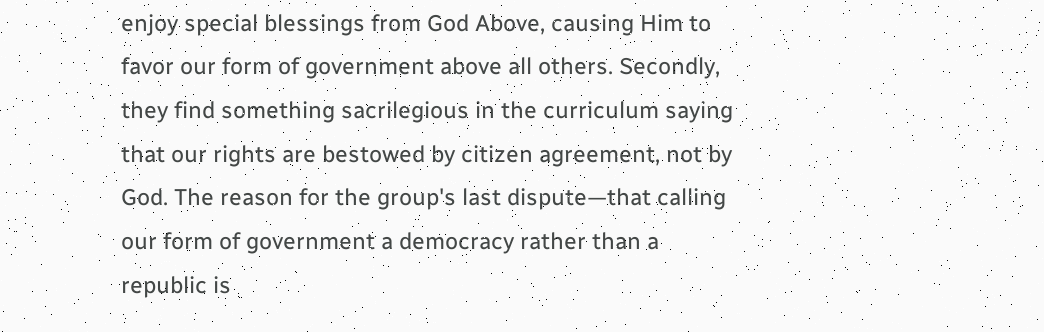enjoy special blessings from God Above, causing Him to favor our form of government above all others. Secondly, they find something sacrilegious in the curriculum saying that our rights are bestowed by citizen agreement, not by God. The reason for the group's last dispute—that calling our form of government a democracy rather than a republic is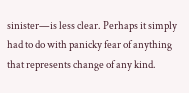sinister—is less clear. Perhaps it simply had to do with panicky fear of anything that represents change of any kind.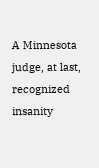A Minnesota judge, at last, recognized insanity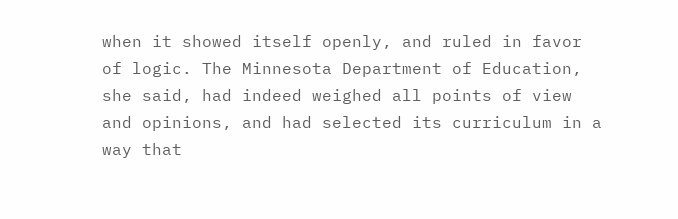when it showed itself openly, and ruled in favor of logic. The Minnesota Department of Education, she said, had indeed weighed all points of view and opinions, and had selected its curriculum in a way that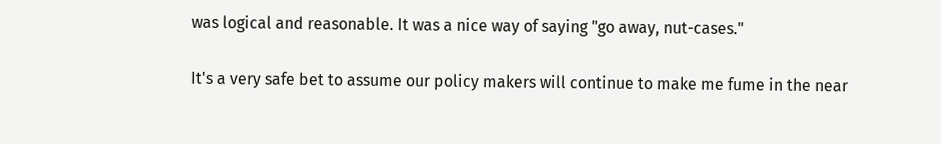was logical and reasonable. It was a nice way of saying "go away, nut-cases."

It's a very safe bet to assume our policy makers will continue to make me fume in the near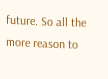future. So all the more reason to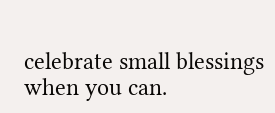celebrate small blessings when you can.